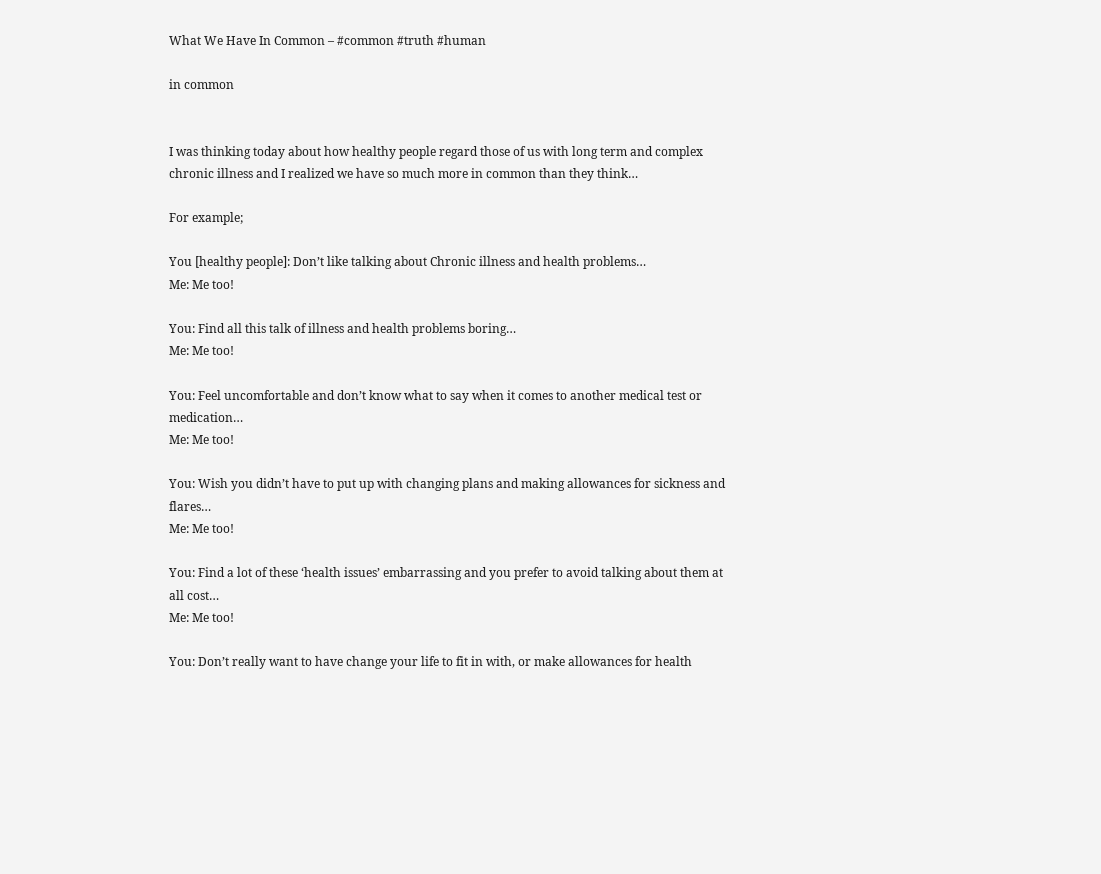What We Have In Common – #common #truth #human

in common


I was thinking today about how healthy people regard those of us with long term and complex chronic illness and I realized we have so much more in common than they think…

For example;

You [healthy people]: Don’t like talking about Chronic illness and health problems…
Me: Me too!

You: Find all this talk of illness and health problems boring…
Me: Me too!

You: Feel uncomfortable and don’t know what to say when it comes to another medical test or medication…
Me: Me too!

You: Wish you didn’t have to put up with changing plans and making allowances for sickness and flares…
Me: Me too!

You: Find a lot of these ‘health issues’ embarrassing and you prefer to avoid talking about them at all cost…
Me: Me too!

You: Don’t really want to have change your life to fit in with, or make allowances for health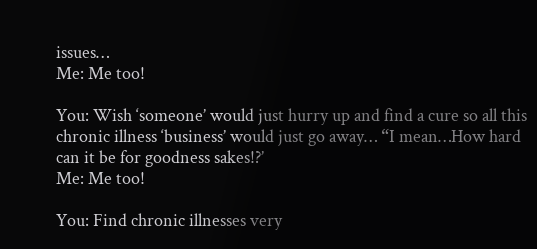issues…
Me: Me too!

You: Wish ‘someone’ would just hurry up and find a cure so all this chronic illness ‘business’ would just go away… “I mean…How hard can it be for goodness sakes!?’
Me: Me too!

You: Find chronic illnesses very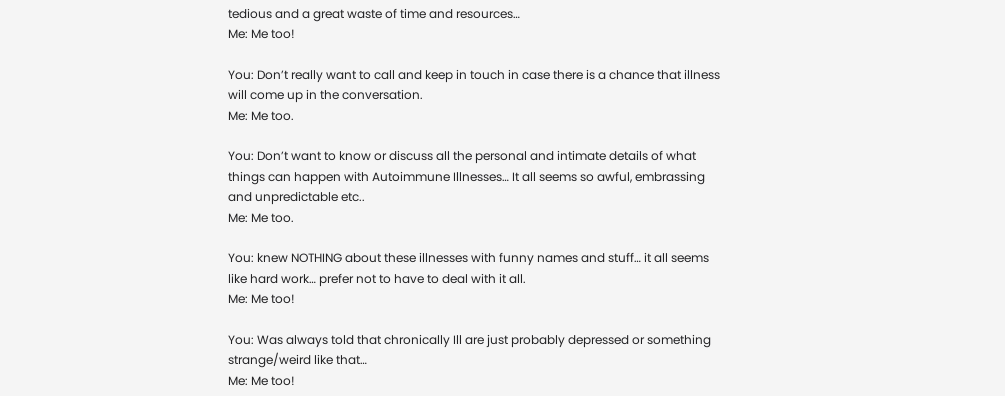tedious and a great waste of time and resources…
Me: Me too!

You: Don’t really want to call and keep in touch in case there is a chance that illness will come up in the conversation.
Me: Me too.

You: Don’t want to know or discuss all the personal and intimate details of what things can happen with Autoimmune Illnesses… It all seems so awful, embrassing and unpredictable etc..
Me: Me too.

You: knew NOTHING about these illnesses with funny names and stuff… it all seems like hard work… prefer not to have to deal with it all.
Me: Me too!

You: Was always told that chronically Ill are just probably depressed or something strange/weird like that…
Me: Me too!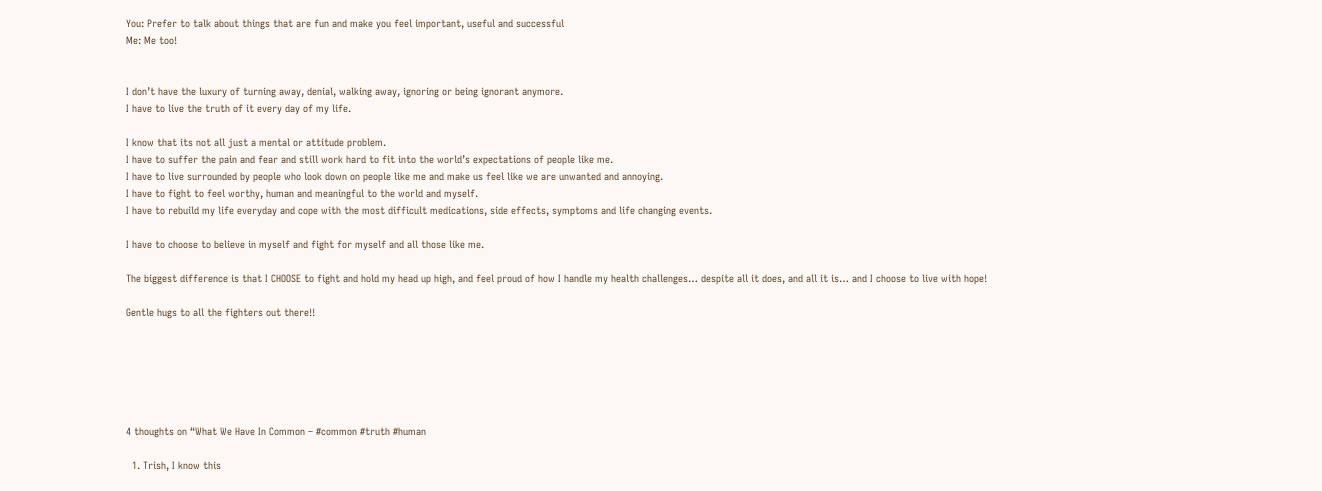You: Prefer to talk about things that are fun and make you feel important, useful and successful
Me: Me too!


I don’t have the luxury of turning away, denial, walking away, ignoring or being ignorant anymore.
I have to live the truth of it every day of my life.

I know that its not all just a mental or attitude problem.
I have to suffer the pain and fear and still work hard to fit into the world’s expectations of people like me.
I have to live surrounded by people who look down on people like me and make us feel like we are unwanted and annoying.
I have to fight to feel worthy, human and meaningful to the world and myself.
I have to rebuild my life everyday and cope with the most difficult medications, side effects, symptoms and life changing events.

I have to choose to believe in myself and fight for myself and all those like me.

The biggest difference is that I CHOOSE to fight and hold my head up high, and feel proud of how I handle my health challenges… despite all it does, and all it is… and I choose to live with hope!

Gentle hugs to all the fighters out there!!






4 thoughts on “What We Have In Common – #common #truth #human

  1. Trish, I know this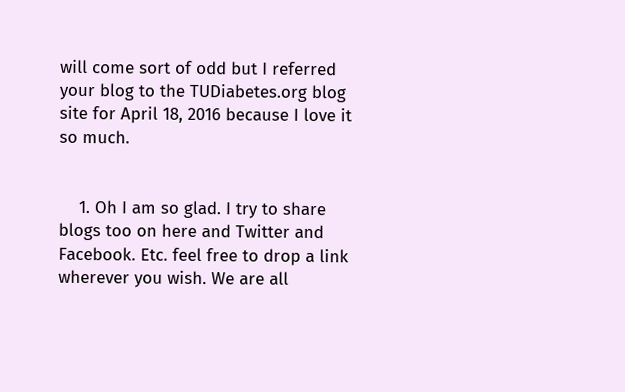will come sort of odd but I referred your blog to the TUDiabetes.org blog site for April 18, 2016 because I love it so much.


    1. Oh I am so glad. I try to share blogs too on here and Twitter and Facebook. Etc. feel free to drop a link wherever you wish. We are all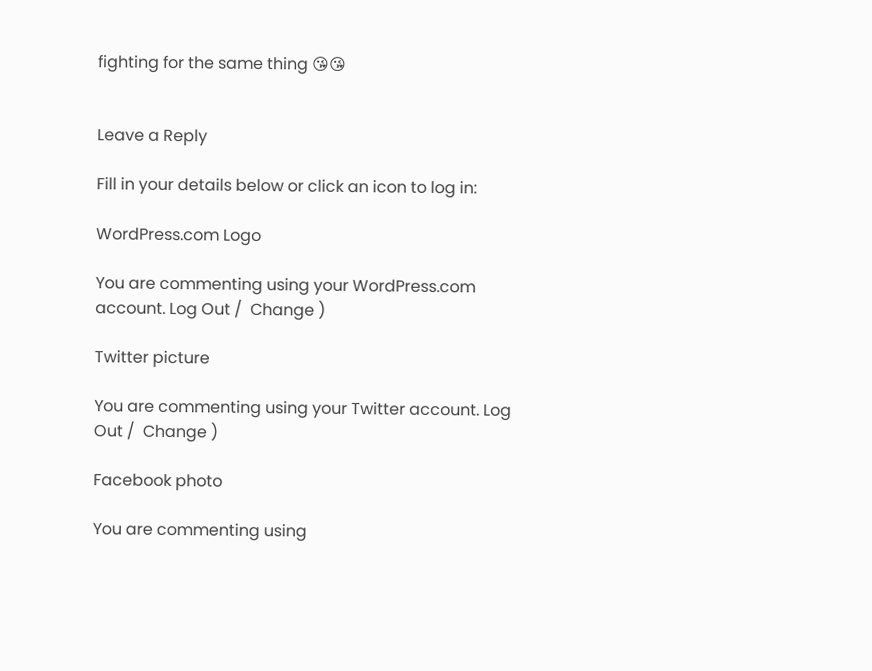fighting for the same thing 😘😘


Leave a Reply

Fill in your details below or click an icon to log in:

WordPress.com Logo

You are commenting using your WordPress.com account. Log Out /  Change )

Twitter picture

You are commenting using your Twitter account. Log Out /  Change )

Facebook photo

You are commenting using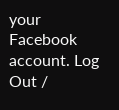your Facebook account. Log Out /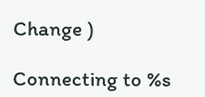Change )

Connecting to %s